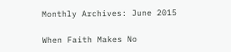Monthly Archives: June 2015

When Faith Makes No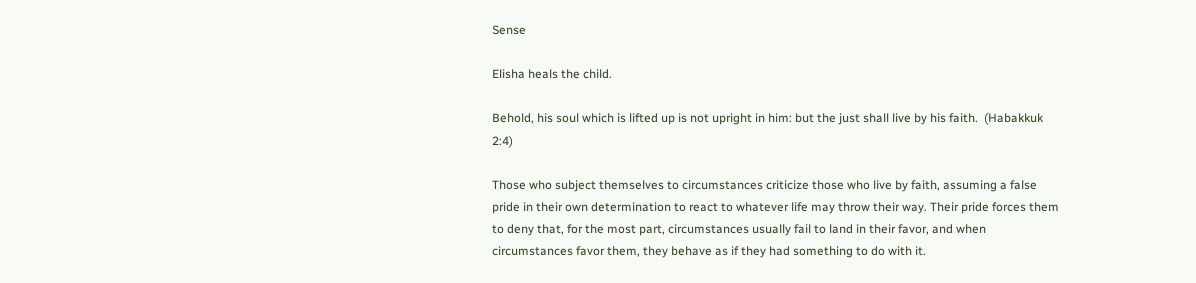Sense

Elisha heals the child.

Behold, his soul which is lifted up is not upright in him: but the just shall live by his faith.  (Habakkuk 2:4)

Those who subject themselves to circumstances criticize those who live by faith, assuming a false pride in their own determination to react to whatever life may throw their way. Their pride forces them to deny that, for the most part, circumstances usually fail to land in their favor, and when circumstances favor them, they behave as if they had something to do with it.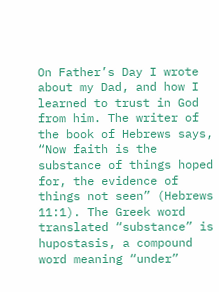On Father’s Day I wrote about my Dad, and how I learned to trust in God from him. The writer of the book of Hebrews says, “Now faith is the substance of things hoped for, the evidence of things not seen” (Hebrews 11:1). The Greek word translated “substance” is hupostasis, a compound word meaning “under”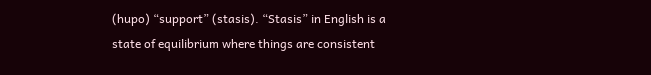(hupo) “support” (stasis). “Stasis” in English is a state of equilibrium where things are consistent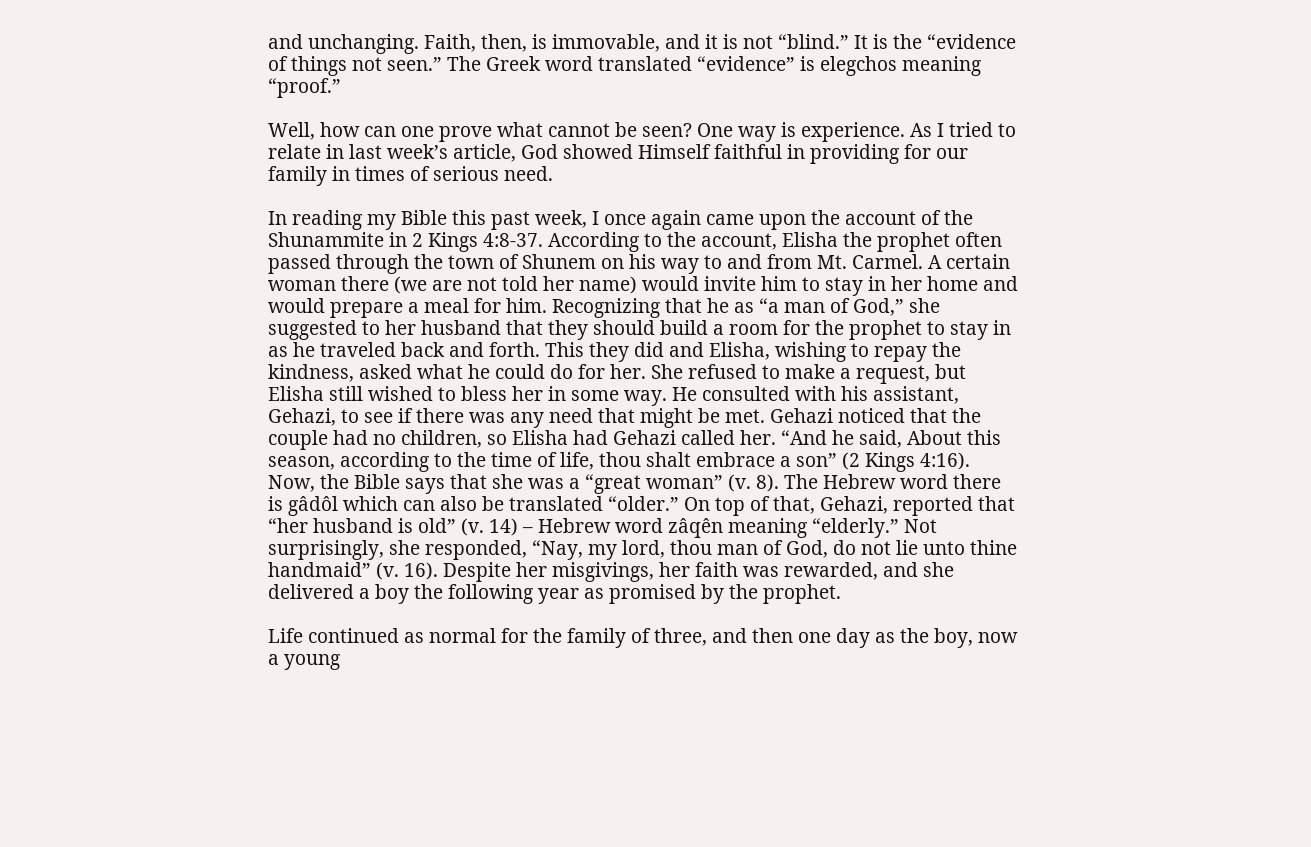and unchanging. Faith, then, is immovable, and it is not “blind.” It is the “evidence of things not seen.” The Greek word translated “evidence” is elegchos meaning “proof.”

Well, how can one prove what cannot be seen? One way is experience. As I tried to relate in last week’s article, God showed Himself faithful in providing for our family in times of serious need.

In reading my Bible this past week, I once again came upon the account of the Shunammite in 2 Kings 4:8-37. According to the account, Elisha the prophet often passed through the town of Shunem on his way to and from Mt. Carmel. A certain woman there (we are not told her name) would invite him to stay in her home and would prepare a meal for him. Recognizing that he as “a man of God,” she suggested to her husband that they should build a room for the prophet to stay in as he traveled back and forth. This they did and Elisha, wishing to repay the kindness, asked what he could do for her. She refused to make a request, but Elisha still wished to bless her in some way. He consulted with his assistant, Gehazi, to see if there was any need that might be met. Gehazi noticed that the couple had no children, so Elisha had Gehazi called her. “And he said, About this season, according to the time of life, thou shalt embrace a son” (2 Kings 4:16). Now, the Bible says that she was a “great woman” (v. 8). The Hebrew word there is gâdôl which can also be translated “older.” On top of that, Gehazi, reported that “her husband is old” (v. 14) – Hebrew word zâqên meaning “elderly.” Not surprisingly, she responded, “Nay, my lord, thou man of God, do not lie unto thine handmaid” (v. 16). Despite her misgivings, her faith was rewarded, and she delivered a boy the following year as promised by the prophet.

Life continued as normal for the family of three, and then one day as the boy, now a young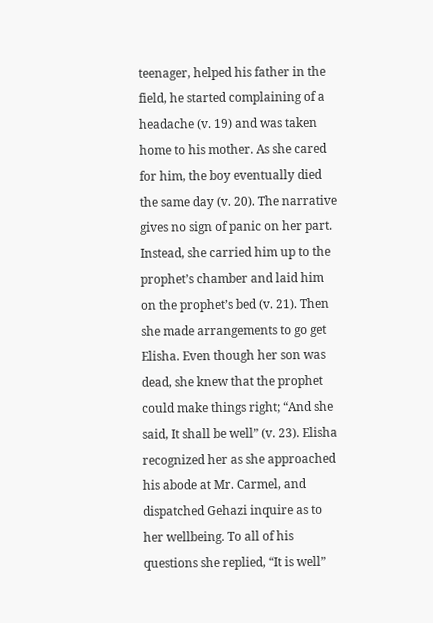teenager, helped his father in the field, he started complaining of a headache (v. 19) and was taken home to his mother. As she cared for him, the boy eventually died the same day (v. 20). The narrative gives no sign of panic on her part. Instead, she carried him up to the prophet’s chamber and laid him on the prophet’s bed (v. 21). Then she made arrangements to go get Elisha. Even though her son was dead, she knew that the prophet could make things right; “And she said, It shall be well” (v. 23). Elisha recognized her as she approached his abode at Mr. Carmel, and dispatched Gehazi inquire as to her wellbeing. To all of his questions she replied, “It is well”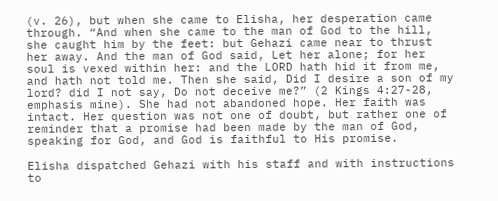(v. 26), but when she came to Elisha, her desperation came through. “And when she came to the man of God to the hill, she caught him by the feet: but Gehazi came near to thrust her away. And the man of God said, Let her alone; for her soul is vexed within her: and the LORD hath hid it from me, and hath not told me. Then she said, Did I desire a son of my lord? did I not say, Do not deceive me?” (2 Kings 4:27-28, emphasis mine). She had not abandoned hope. Her faith was intact. Her question was not one of doubt, but rather one of reminder that a promise had been made by the man of God, speaking for God, and God is faithful to His promise.

Elisha dispatched Gehazi with his staff and with instructions to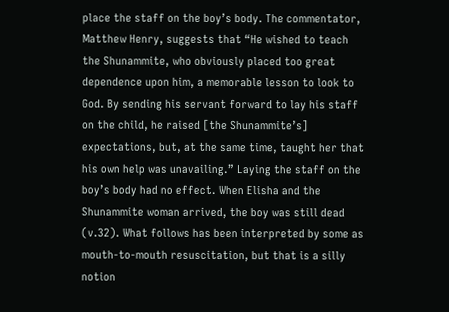place the staff on the boy’s body. The commentator, Matthew Henry, suggests that “He wished to teach the Shunammite, who obviously placed too great dependence upon him, a memorable lesson to look to God. By sending his servant forward to lay his staff on the child, he raised [the Shunammite’s] expectations, but, at the same time, taught her that his own help was unavailing.” Laying the staff on the boy’s body had no effect. When Elisha and the Shunammite woman arrived, the boy was still dead (v.32). What follows has been interpreted by some as mouth-to-mouth resuscitation, but that is a silly notion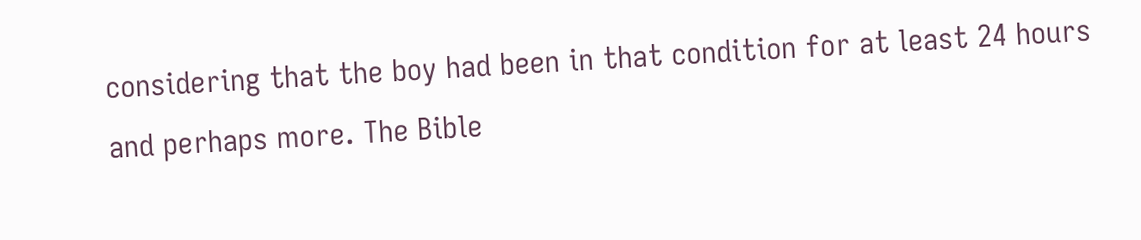considering that the boy had been in that condition for at least 24 hours and perhaps more. The Bible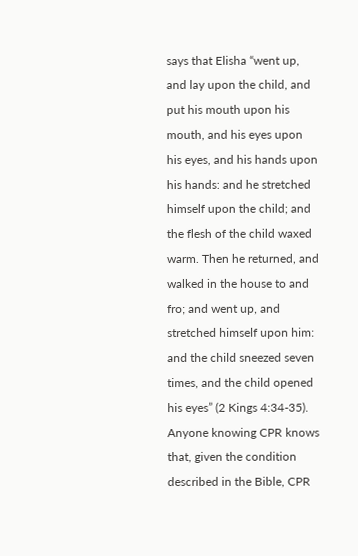says that Elisha “went up, and lay upon the child, and put his mouth upon his mouth, and his eyes upon his eyes, and his hands upon his hands: and he stretched himself upon the child; and the flesh of the child waxed warm. Then he returned, and walked in the house to and fro; and went up, and stretched himself upon him: and the child sneezed seven times, and the child opened his eyes” (2 Kings 4:34-35). Anyone knowing CPR knows that, given the condition described in the Bible, CPR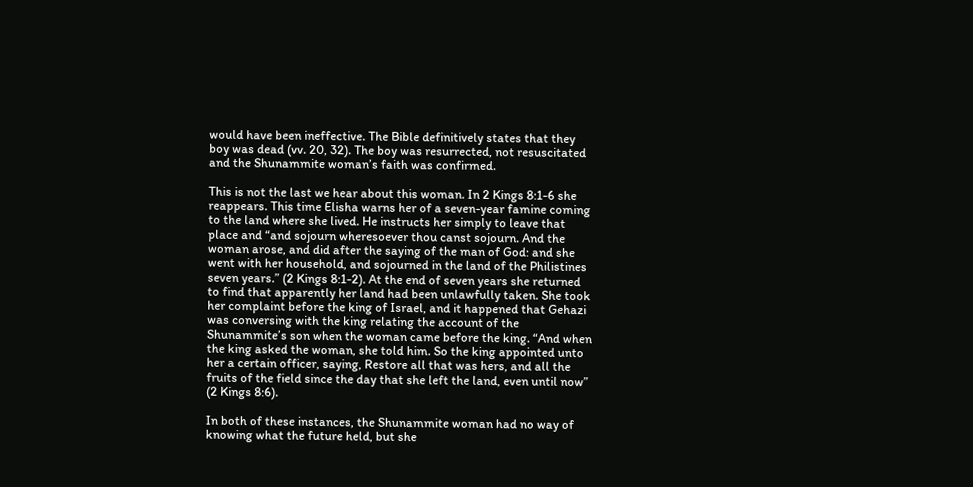would have been ineffective. The Bible definitively states that they boy was dead (vv. 20, 32). The boy was resurrected, not resuscitated and the Shunammite woman’s faith was confirmed.

This is not the last we hear about this woman. In 2 Kings 8:1-6 she reappears. This time Elisha warns her of a seven-year famine coming to the land where she lived. He instructs her simply to leave that place and “and sojourn wheresoever thou canst sojourn. And the woman arose, and did after the saying of the man of God: and she went with her household, and sojourned in the land of the Philistines seven years.” (2 Kings 8:1-2). At the end of seven years she returned to find that apparently her land had been unlawfully taken. She took her complaint before the king of Israel, and it happened that Gehazi was conversing with the king relating the account of the Shunammite’s son when the woman came before the king. “And when the king asked the woman, she told him. So the king appointed unto her a certain officer, saying, Restore all that was hers, and all the fruits of the field since the day that she left the land, even until now” (2 Kings 8:6).

In both of these instances, the Shunammite woman had no way of knowing what the future held, but she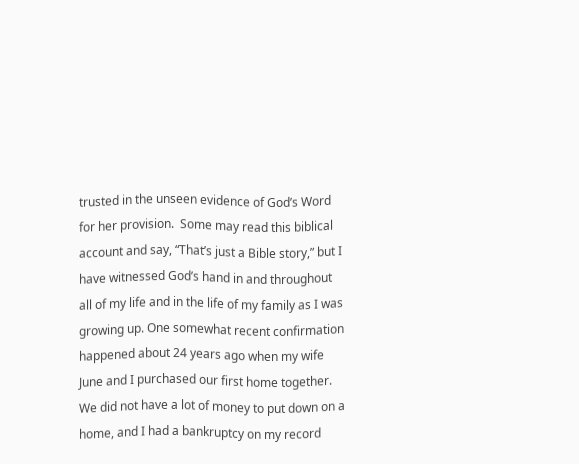trusted in the unseen evidence of God’s Word for her provision.  Some may read this biblical account and say, “That’s just a Bible story,” but I have witnessed God’s hand in and throughout all of my life and in the life of my family as I was growing up. One somewhat recent confirmation happened about 24 years ago when my wife June and I purchased our first home together. We did not have a lot of money to put down on a home, and I had a bankruptcy on my record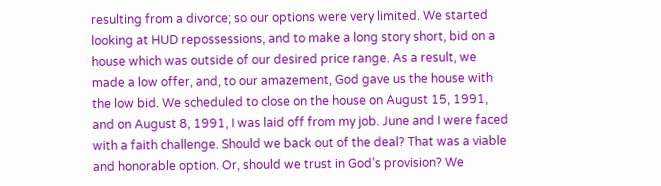resulting from a divorce; so our options were very limited. We started looking at HUD repossessions, and to make a long story short, bid on a house which was outside of our desired price range. As a result, we made a low offer, and, to our amazement, God gave us the house with the low bid. We scheduled to close on the house on August 15, 1991, and on August 8, 1991, I was laid off from my job. June and I were faced with a faith challenge. Should we back out of the deal? That was a viable and honorable option. Or, should we trust in God’s provision? We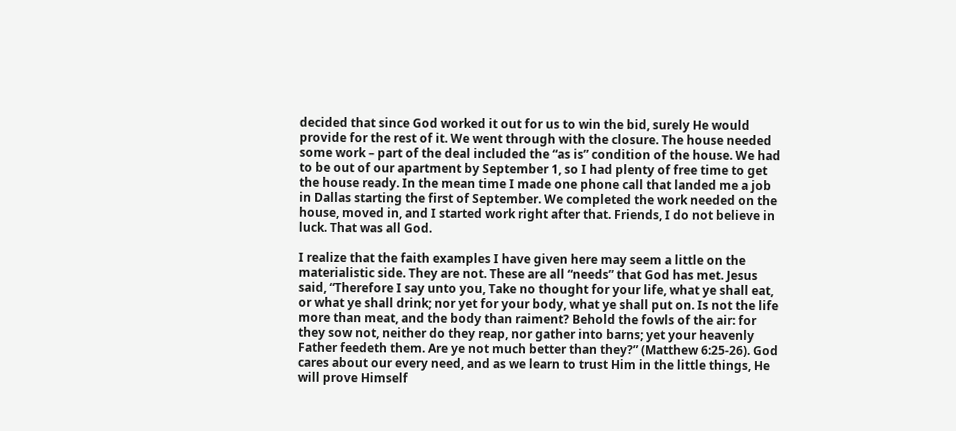decided that since God worked it out for us to win the bid, surely He would provide for the rest of it. We went through with the closure. The house needed some work – part of the deal included the “as is” condition of the house. We had to be out of our apartment by September 1, so I had plenty of free time to get the house ready. In the mean time I made one phone call that landed me a job in Dallas starting the first of September. We completed the work needed on the house, moved in, and I started work right after that. Friends, I do not believe in luck. That was all God.

I realize that the faith examples I have given here may seem a little on the materialistic side. They are not. These are all “needs” that God has met. Jesus said, “Therefore I say unto you, Take no thought for your life, what ye shall eat, or what ye shall drink; nor yet for your body, what ye shall put on. Is not the life more than meat, and the body than raiment? Behold the fowls of the air: for they sow not, neither do they reap, nor gather into barns; yet your heavenly Father feedeth them. Are ye not much better than they?” (Matthew 6:25-26). God cares about our every need, and as we learn to trust Him in the little things, He will prove Himself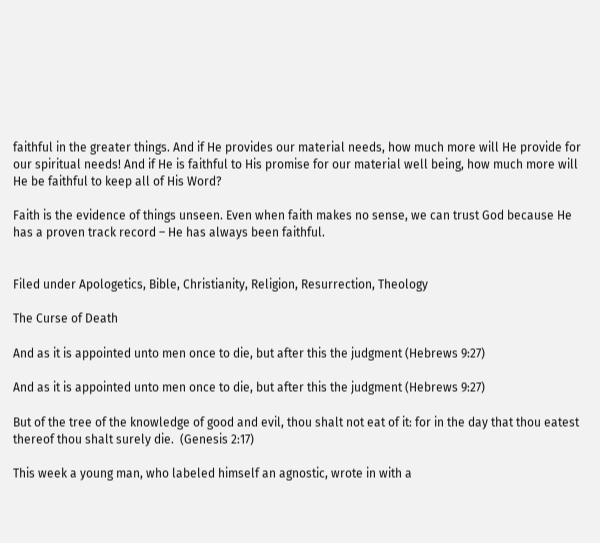faithful in the greater things. And if He provides our material needs, how much more will He provide for our spiritual needs! And if He is faithful to His promise for our material well being, how much more will He be faithful to keep all of His Word?

Faith is the evidence of things unseen. Even when faith makes no sense, we can trust God because He has a proven track record – He has always been faithful.


Filed under Apologetics, Bible, Christianity, Religion, Resurrection, Theology

The Curse of Death

And as it is appointed unto men once to die, but after this the judgment (Hebrews 9:27)

And as it is appointed unto men once to die, but after this the judgment (Hebrews 9:27)

But of the tree of the knowledge of good and evil, thou shalt not eat of it: for in the day that thou eatest thereof thou shalt surely die.  (Genesis 2:17)

This week a young man, who labeled himself an agnostic, wrote in with a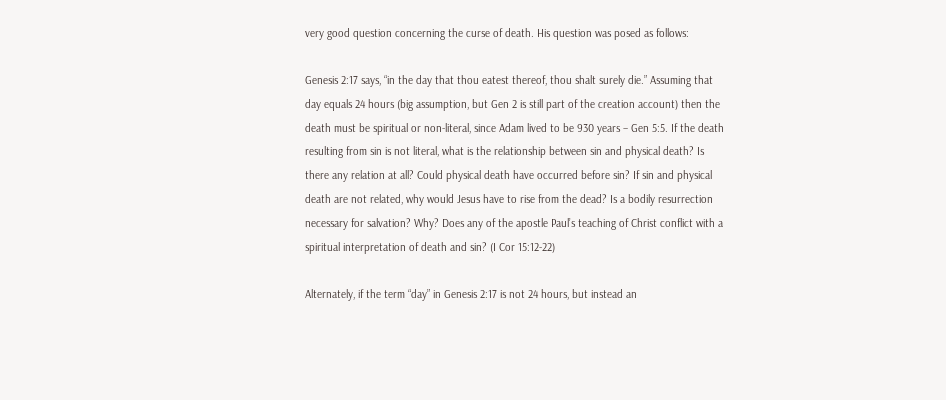very good question concerning the curse of death. His question was posed as follows:

Genesis 2:17 says, “in the day that thou eatest thereof, thou shalt surely die.” Assuming that day equals 24 hours (big assumption, but Gen 2 is still part of the creation account) then the death must be spiritual or non-literal, since Adam lived to be 930 years – Gen 5:5. If the death resulting from sin is not literal, what is the relationship between sin and physical death? Is there any relation at all? Could physical death have occurred before sin? If sin and physical death are not related, why would Jesus have to rise from the dead? Is a bodily resurrection necessary for salvation? Why? Does any of the apostle Paul’s teaching of Christ conflict with a spiritual interpretation of death and sin? (I Cor 15:12-22)

Alternately, if the term “day” in Genesis 2:17 is not 24 hours, but instead an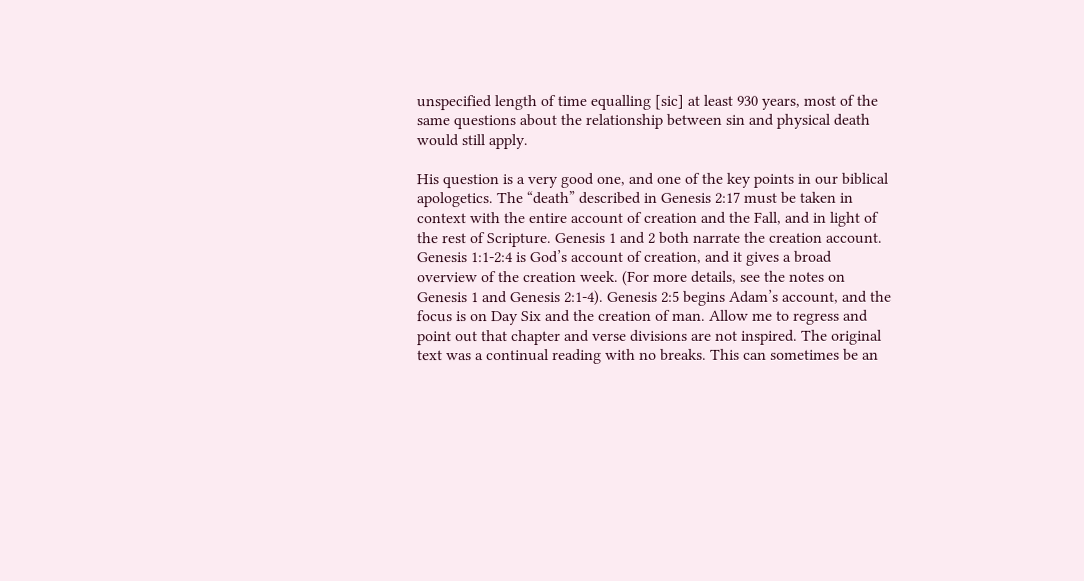unspecified length of time equalling [sic] at least 930 years, most of the same questions about the relationship between sin and physical death would still apply.

His question is a very good one, and one of the key points in our biblical apologetics. The “death” described in Genesis 2:17 must be taken in context with the entire account of creation and the Fall, and in light of the rest of Scripture. Genesis 1 and 2 both narrate the creation account. Genesis 1:1-2:4 is God’s account of creation, and it gives a broad overview of the creation week. (For more details, see the notes on Genesis 1 and Genesis 2:1-4). Genesis 2:5 begins Adam’s account, and the focus is on Day Six and the creation of man. Allow me to regress and point out that chapter and verse divisions are not inspired. The original text was a continual reading with no breaks. This can sometimes be an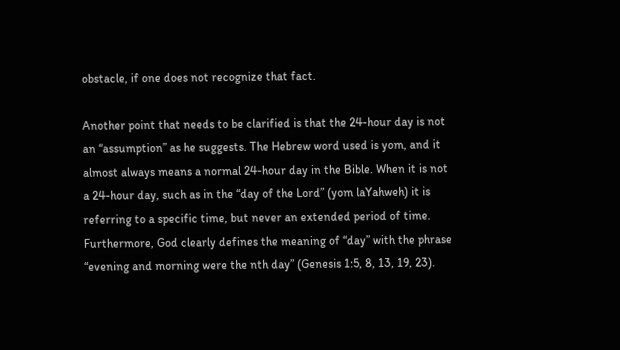obstacle, if one does not recognize that fact.

Another point that needs to be clarified is that the 24-hour day is not an “assumption” as he suggests. The Hebrew word used is yom, and it almost always means a normal 24-hour day in the Bible. When it is not a 24-hour day, such as in the “day of the Lord” (yom laYahweh) it is referring to a specific time, but never an extended period of time. Furthermore, God clearly defines the meaning of “day” with the phrase “evening and morning were the nth day” (Genesis 1:5, 8, 13, 19, 23).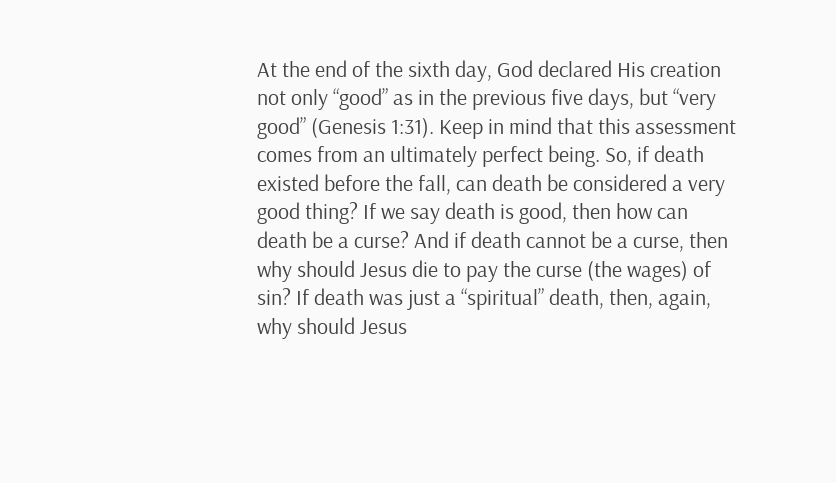At the end of the sixth day, God declared His creation not only “good” as in the previous five days, but “very good” (Genesis 1:31). Keep in mind that this assessment comes from an ultimately perfect being. So, if death existed before the fall, can death be considered a very good thing? If we say death is good, then how can death be a curse? And if death cannot be a curse, then why should Jesus die to pay the curse (the wages) of sin? If death was just a “spiritual” death, then, again, why should Jesus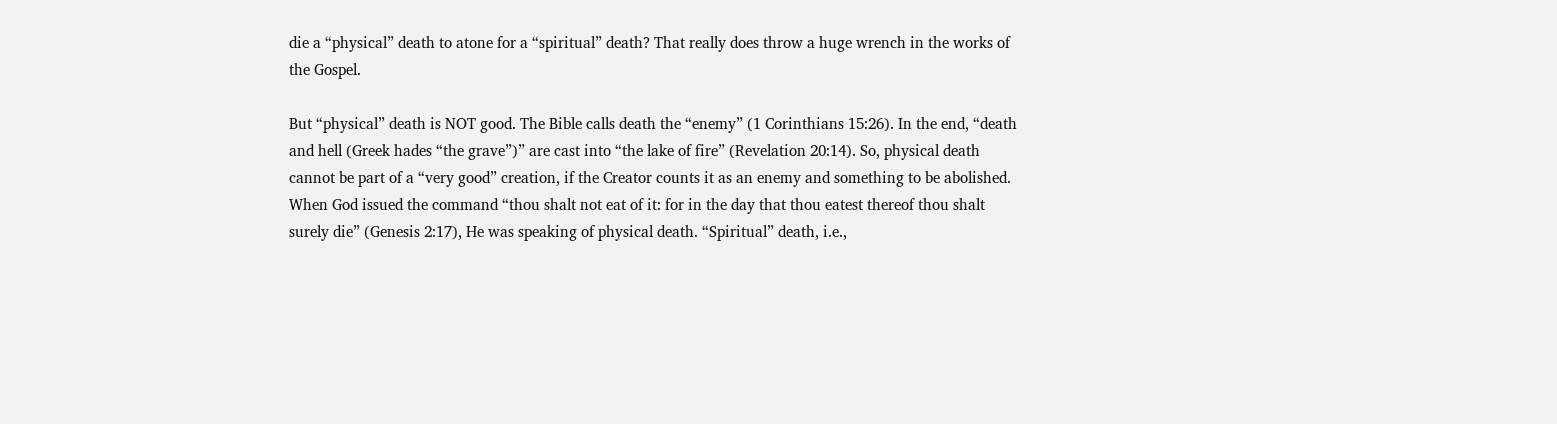die a “physical” death to atone for a “spiritual” death? That really does throw a huge wrench in the works of the Gospel.

But “physical” death is NOT good. The Bible calls death the “enemy” (1 Corinthians 15:26). In the end, “death and hell (Greek hades “the grave”)” are cast into “the lake of fire” (Revelation 20:14). So, physical death cannot be part of a “very good” creation, if the Creator counts it as an enemy and something to be abolished. When God issued the command “thou shalt not eat of it: for in the day that thou eatest thereof thou shalt surely die” (Genesis 2:17), He was speaking of physical death. “Spiritual” death, i.e.,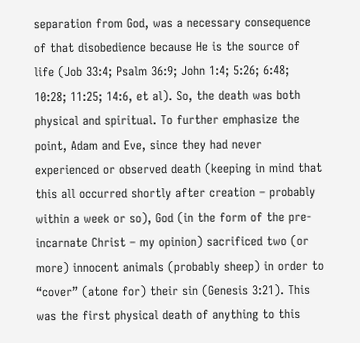separation from God, was a necessary consequence of that disobedience because He is the source of life (Job 33:4; Psalm 36:9; John 1:4; 5:26; 6:48; 10:28; 11:25; 14:6, et al). So, the death was both physical and spiritual. To further emphasize the point, Adam and Eve, since they had never experienced or observed death (keeping in mind that this all occurred shortly after creation – probably within a week or so), God (in the form of the pre-incarnate Christ – my opinion) sacrificed two (or more) innocent animals (probably sheep) in order to “cover” (atone for) their sin (Genesis 3:21). This was the first physical death of anything to this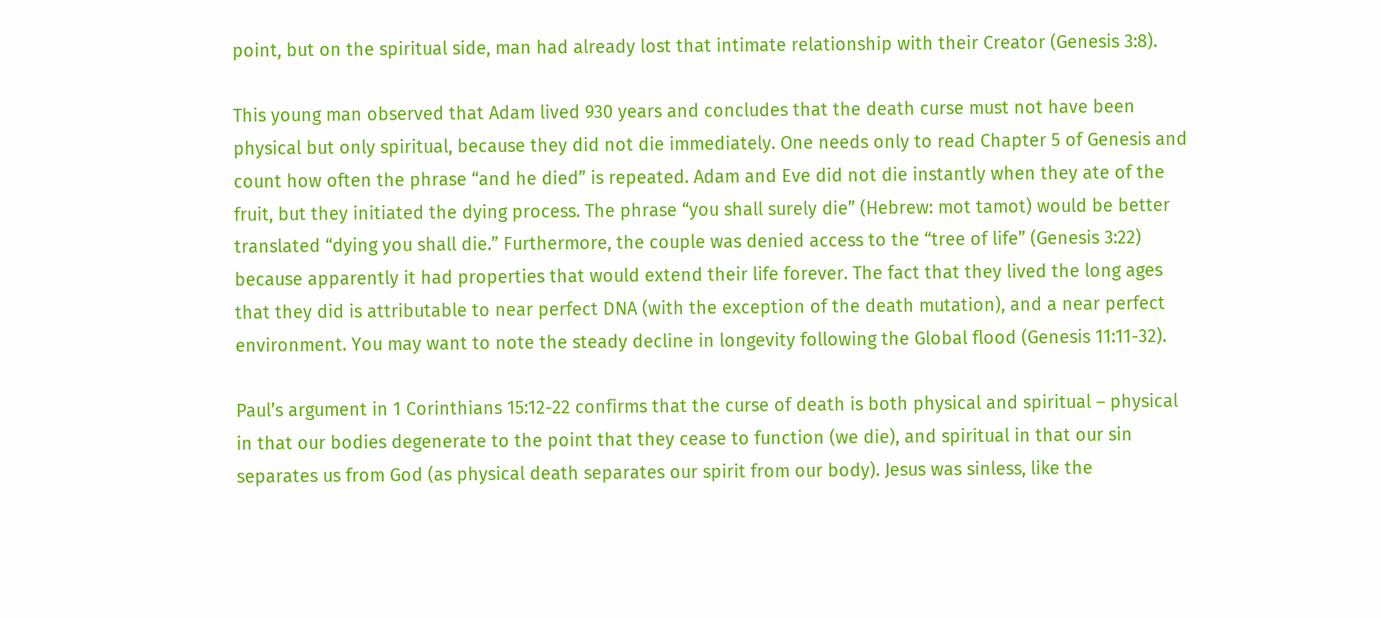point, but on the spiritual side, man had already lost that intimate relationship with their Creator (Genesis 3:8).

This young man observed that Adam lived 930 years and concludes that the death curse must not have been physical but only spiritual, because they did not die immediately. One needs only to read Chapter 5 of Genesis and count how often the phrase “and he died” is repeated. Adam and Eve did not die instantly when they ate of the fruit, but they initiated the dying process. The phrase “you shall surely die” (Hebrew: mot tamot) would be better translated “dying you shall die.” Furthermore, the couple was denied access to the “tree of life” (Genesis 3:22) because apparently it had properties that would extend their life forever. The fact that they lived the long ages that they did is attributable to near perfect DNA (with the exception of the death mutation), and a near perfect environment. You may want to note the steady decline in longevity following the Global flood (Genesis 11:11-32).

Paul’s argument in 1 Corinthians 15:12-22 confirms that the curse of death is both physical and spiritual – physical in that our bodies degenerate to the point that they cease to function (we die), and spiritual in that our sin separates us from God (as physical death separates our spirit from our body). Jesus was sinless, like the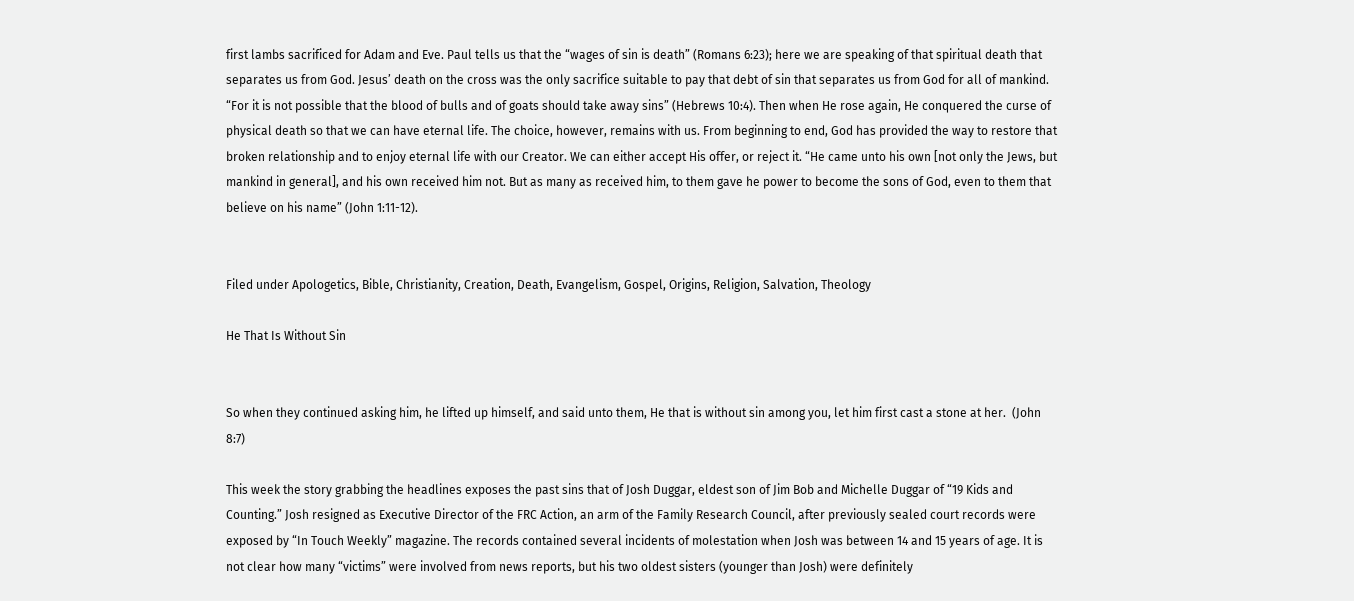first lambs sacrificed for Adam and Eve. Paul tells us that the “wages of sin is death” (Romans 6:23); here we are speaking of that spiritual death that separates us from God. Jesus’ death on the cross was the only sacrifice suitable to pay that debt of sin that separates us from God for all of mankind. “For it is not possible that the blood of bulls and of goats should take away sins” (Hebrews 10:4). Then when He rose again, He conquered the curse of physical death so that we can have eternal life. The choice, however, remains with us. From beginning to end, God has provided the way to restore that broken relationship and to enjoy eternal life with our Creator. We can either accept His offer, or reject it. “He came unto his own [not only the Jews, but mankind in general], and his own received him not. But as many as received him, to them gave he power to become the sons of God, even to them that believe on his name” (John 1:11-12).


Filed under Apologetics, Bible, Christianity, Creation, Death, Evangelism, Gospel, Origins, Religion, Salvation, Theology

He That Is Without Sin


So when they continued asking him, he lifted up himself, and said unto them, He that is without sin among you, let him first cast a stone at her.  (John 8:7)

This week the story grabbing the headlines exposes the past sins that of Josh Duggar, eldest son of Jim Bob and Michelle Duggar of “19 Kids and Counting.” Josh resigned as Executive Director of the FRC Action, an arm of the Family Research Council, after previously sealed court records were exposed by “In Touch Weekly” magazine. The records contained several incidents of molestation when Josh was between 14 and 15 years of age. It is not clear how many “victims” were involved from news reports, but his two oldest sisters (younger than Josh) were definitely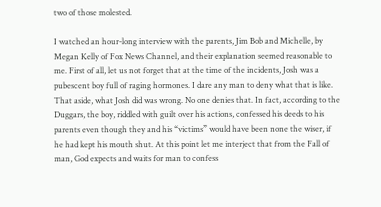two of those molested.

I watched an hour-long interview with the parents, Jim Bob and Michelle, by Megan Kelly of Fox News Channel, and their explanation seemed reasonable to me. First of all, let us not forget that at the time of the incidents, Josh was a pubescent boy full of raging hormones. I dare any man to deny what that is like. That aside, what Josh did was wrong. No one denies that. In fact, according to the Duggars, the boy, riddled with guilt over his actions, confessed his deeds to his parents even though they and his “victims” would have been none the wiser, if he had kept his mouth shut. At this point let me interject that from the Fall of man, God expects and waits for man to confess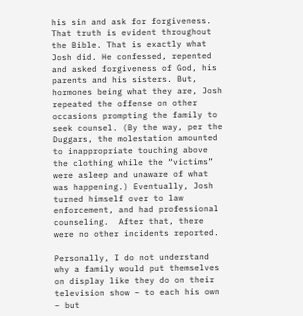his sin and ask for forgiveness. That truth is evident throughout the Bible. That is exactly what Josh did. He confessed, repented and asked forgiveness of God, his parents and his sisters. But, hormones being what they are, Josh repeated the offense on other occasions prompting the family to seek counsel. (By the way, per the Duggars, the molestation amounted to inappropriate touching above the clothing while the “victims” were asleep and unaware of what was happening.) Eventually, Josh turned himself over to law enforcement, and had professional counseling.  After that, there were no other incidents reported.

Personally, I do not understand why a family would put themselves on display like they do on their television show – to each his own – but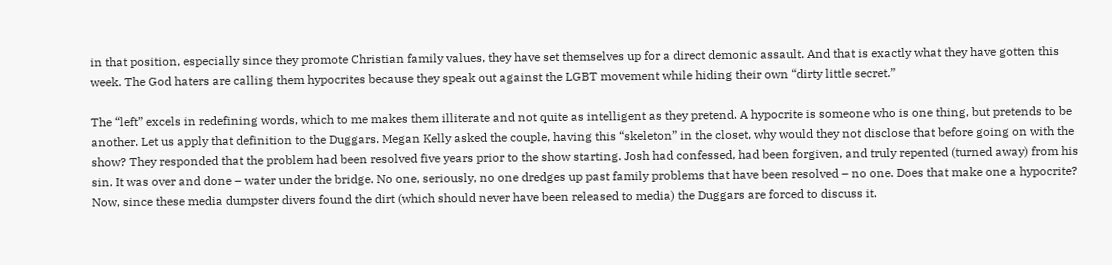in that position, especially since they promote Christian family values, they have set themselves up for a direct demonic assault. And that is exactly what they have gotten this week. The God haters are calling them hypocrites because they speak out against the LGBT movement while hiding their own “dirty little secret.”

The “left” excels in redefining words, which to me makes them illiterate and not quite as intelligent as they pretend. A hypocrite is someone who is one thing, but pretends to be another. Let us apply that definition to the Duggars. Megan Kelly asked the couple, having this “skeleton” in the closet, why would they not disclose that before going on with the show? They responded that the problem had been resolved five years prior to the show starting. Josh had confessed, had been forgiven, and truly repented (turned away) from his sin. It was over and done – water under the bridge. No one, seriously, no one dredges up past family problems that have been resolved – no one. Does that make one a hypocrite? Now, since these media dumpster divers found the dirt (which should never have been released to media) the Duggars are forced to discuss it.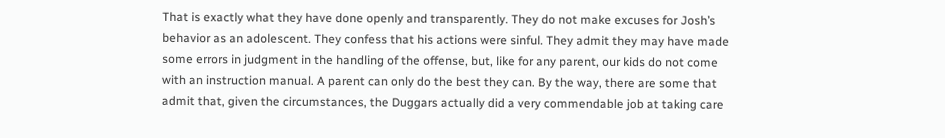That is exactly what they have done openly and transparently. They do not make excuses for Josh’s behavior as an adolescent. They confess that his actions were sinful. They admit they may have made some errors in judgment in the handling of the offense, but, like for any parent, our kids do not come with an instruction manual. A parent can only do the best they can. By the way, there are some that admit that, given the circumstances, the Duggars actually did a very commendable job at taking care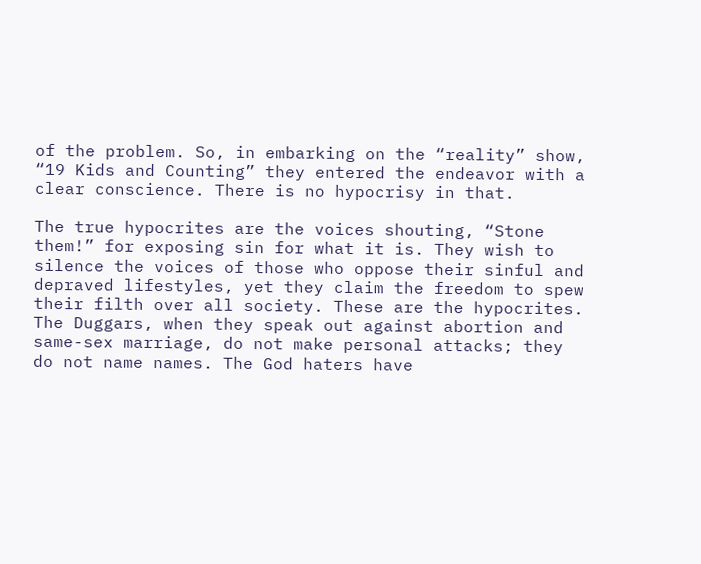of the problem. So, in embarking on the “reality” show, “19 Kids and Counting” they entered the endeavor with a clear conscience. There is no hypocrisy in that.

The true hypocrites are the voices shouting, “Stone them!” for exposing sin for what it is. They wish to silence the voices of those who oppose their sinful and depraved lifestyles, yet they claim the freedom to spew their filth over all society. These are the hypocrites. The Duggars, when they speak out against abortion and same-sex marriage, do not make personal attacks; they do not name names. The God haters have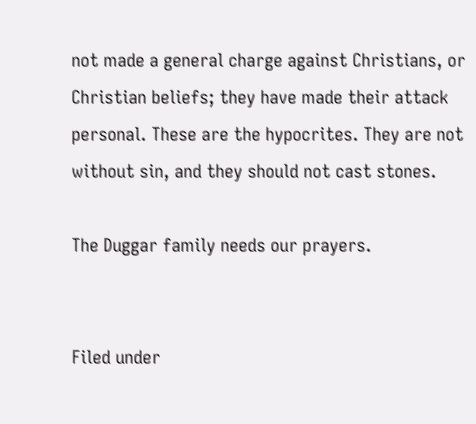not made a general charge against Christians, or Christian beliefs; they have made their attack personal. These are the hypocrites. They are not without sin, and they should not cast stones.

The Duggar family needs our prayers.


Filed under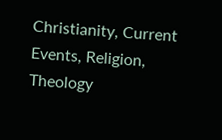Christianity, Current Events, Religion, Theology